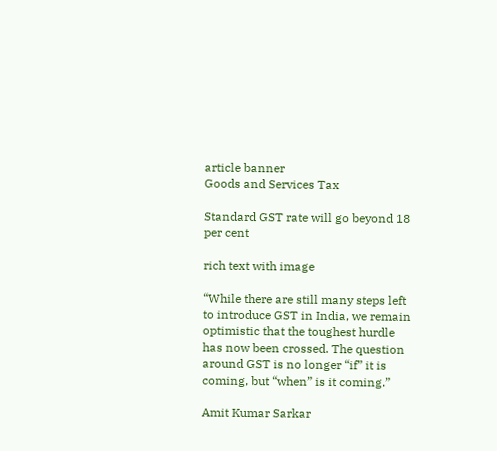article banner
Goods and Services Tax

Standard GST rate will go beyond 18 per cent

rich text with image

“While there are still many steps left to introduce GST in India, we remain optimistic that the toughest hurdle has now been crossed. The question around GST is no longer “if” it is coming, but “when” is it coming.”

Amit Kumar Sarkar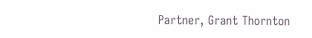Partner, Grant Thornton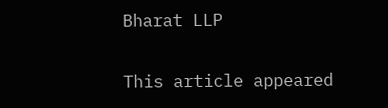Bharat LLP

This article appeared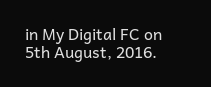in My Digital FC on 5th August, 2016.